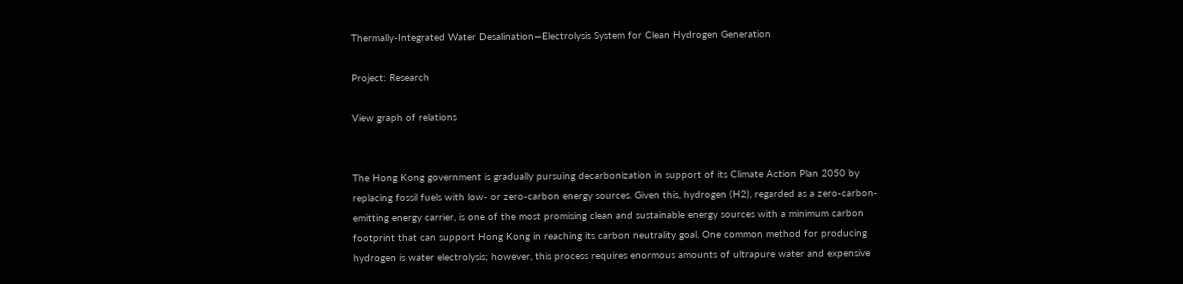Thermally-Integrated Water Desalination—Electrolysis System for Clean Hydrogen Generation

Project: Research

View graph of relations


The Hong Kong government is gradually pursuing decarbonization in support of its Climate Action Plan 2050 by replacing fossil fuels with low- or zero-carbon energy sources. Given this, hydrogen (H2), regarded as a zero-carbon-emitting energy carrier, is one of the most promising clean and sustainable energy sources with a minimum carbon footprint that can support Hong Kong in reaching its carbon neutrality goal. One common method for producing hydrogen is water electrolysis; however, this process requires enormous amounts of ultrapure water and expensive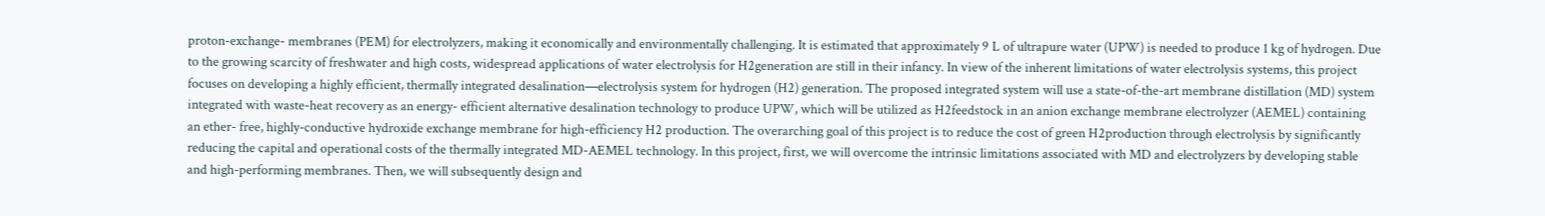proton-exchange- membranes (PEM) for electrolyzers, making it economically and environmentally challenging. It is estimated that approximately 9 L of ultrapure water (UPW) is needed to produce 1 kg of hydrogen. Due to the growing scarcity of freshwater and high costs, widespread applications of water electrolysis for H2generation are still in their infancy. In view of the inherent limitations of water electrolysis systems, this project focuses on developing a highly efficient, thermally integrated desalination—electrolysis system for hydrogen (H2) generation. The proposed integrated system will use a state-of-the-art membrane distillation (MD) system integrated with waste-heat recovery as an energy- efficient alternative desalination technology to produce UPW, which will be utilized as H2feedstock in an anion exchange membrane electrolyzer (AEMEL) containing an ether- free, highly-conductive hydroxide exchange membrane for high-efficiency H2 production. The overarching goal of this project is to reduce the cost of green H2production through electrolysis by significantly reducing the capital and operational costs of the thermally integrated MD-AEMEL technology. In this project, first, we will overcome the intrinsic limitations associated with MD and electrolyzers by developing stable and high-performing membranes. Then, we will subsequently design and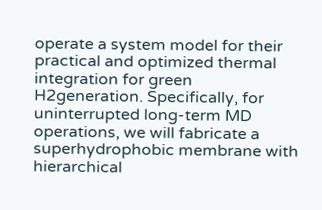operate a system model for their practical and optimized thermal integration for green H2generation. Specifically, for uninterrupted long-term MD operations, we will fabricate a superhydrophobic membrane with hierarchical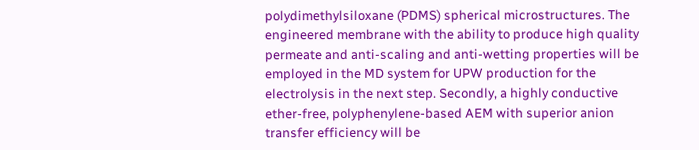polydimethylsiloxane (PDMS) spherical microstructures. The engineered membrane with the ability to produce high quality permeate and anti-scaling and anti-wetting properties will be employed in the MD system for UPW production for the electrolysis in the next step. Secondly, a highly conductive ether-free, polyphenylene-based AEM with superior anion transfer efficiency will be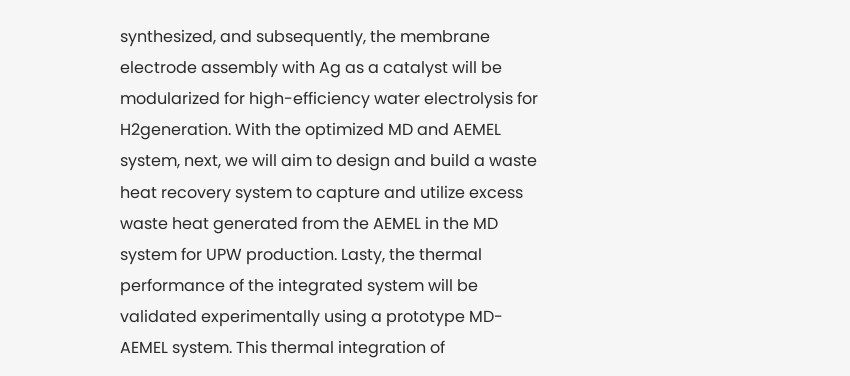synthesized, and subsequently, the membrane electrode assembly with Ag as a catalyst will be modularized for high-efficiency water electrolysis for H2generation. With the optimized MD and AEMEL system, next, we will aim to design and build a waste heat recovery system to capture and utilize excess waste heat generated from the AEMEL in the MD system for UPW production. Lasty, the thermal performance of the integrated system will be validated experimentally using a prototype MD-AEMEL system. This thermal integration of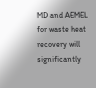MD and AEMEL for waste heat recovery will significantly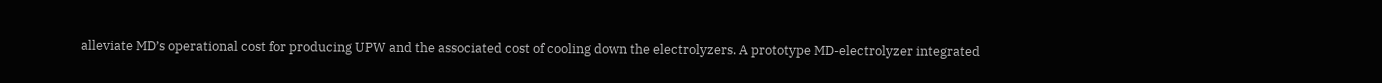alleviate MD’s operational cost for producing UPW and the associated cost of cooling down the electrolyzers. A prototype MD-electrolyzer integrated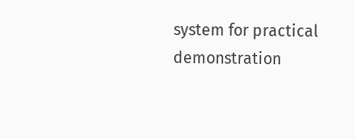system for practical demonstration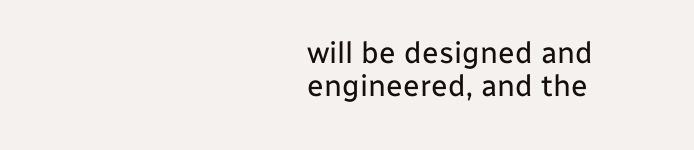will be designed and engineered, and the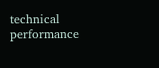technical performance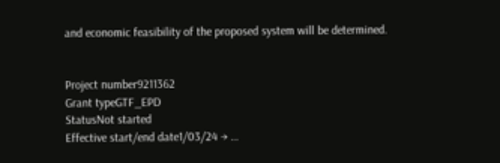and economic feasibility of the proposed system will be determined.


Project number9211362
Grant typeGTF_EPD
StatusNot started
Effective start/end date1/03/24 → …